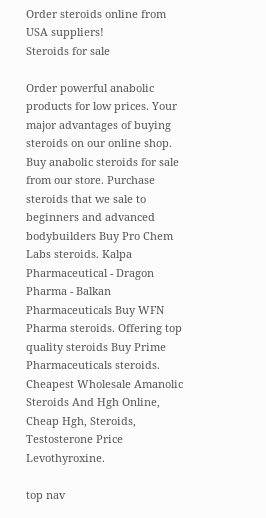Order steroids online from USA suppliers!
Steroids for sale

Order powerful anabolic products for low prices. Your major advantages of buying steroids on our online shop. Buy anabolic steroids for sale from our store. Purchase steroids that we sale to beginners and advanced bodybuilders Buy Pro Chem Labs steroids. Kalpa Pharmaceutical - Dragon Pharma - Balkan Pharmaceuticals Buy WFN Pharma steroids. Offering top quality steroids Buy Prime Pharmaceuticals steroids. Cheapest Wholesale Amanolic Steroids And Hgh Online, Cheap Hgh, Steroids, Testosterone Price Levothyroxine.

top nav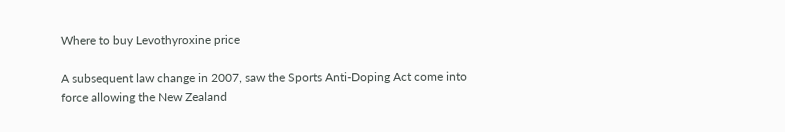Where to buy Levothyroxine price

A subsequent law change in 2007, saw the Sports Anti-Doping Act come into force allowing the New Zealand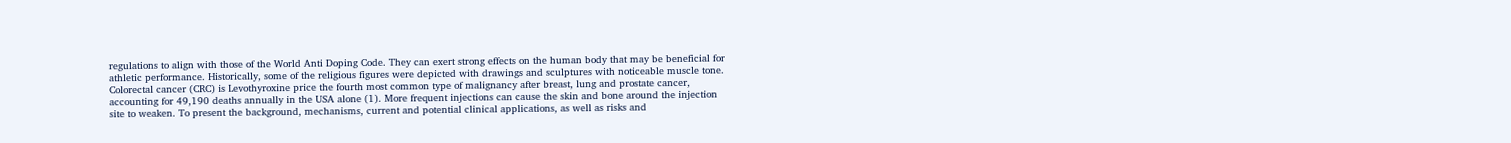regulations to align with those of the World Anti Doping Code. They can exert strong effects on the human body that may be beneficial for athletic performance. Historically, some of the religious figures were depicted with drawings and sculptures with noticeable muscle tone. Colorectal cancer (CRC) is Levothyroxine price the fourth most common type of malignancy after breast, lung and prostate cancer, accounting for 49,190 deaths annually in the USA alone (1). More frequent injections can cause the skin and bone around the injection site to weaken. To present the background, mechanisms, current and potential clinical applications, as well as risks and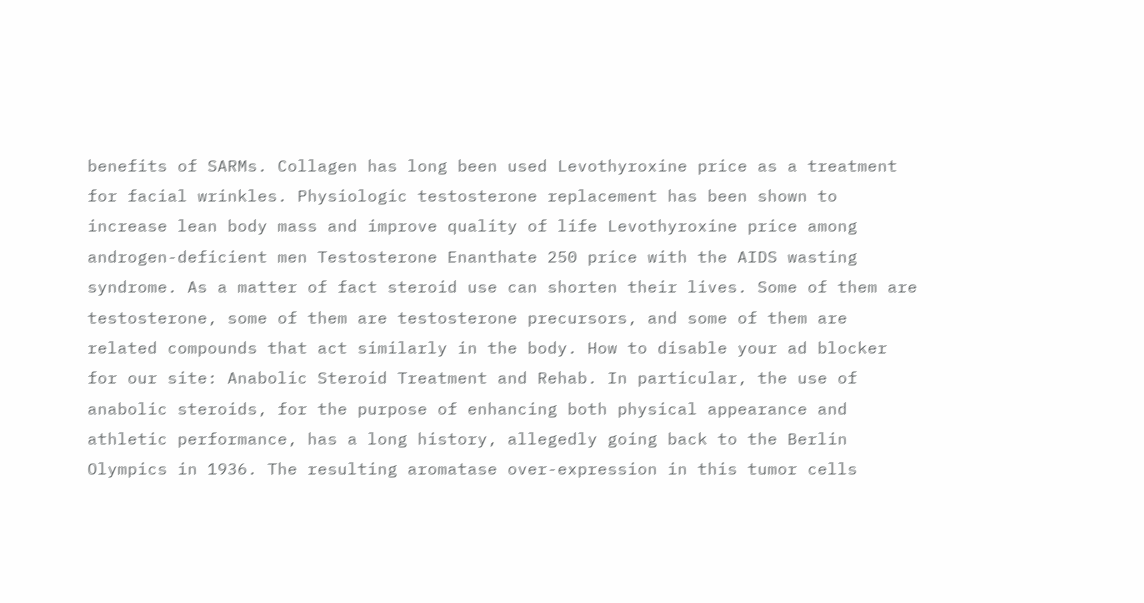benefits of SARMs. Collagen has long been used Levothyroxine price as a treatment for facial wrinkles. Physiologic testosterone replacement has been shown to increase lean body mass and improve quality of life Levothyroxine price among androgen-deficient men Testosterone Enanthate 250 price with the AIDS wasting syndrome. As a matter of fact steroid use can shorten their lives. Some of them are testosterone, some of them are testosterone precursors, and some of them are related compounds that act similarly in the body. How to disable your ad blocker for our site: Anabolic Steroid Treatment and Rehab. In particular, the use of anabolic steroids, for the purpose of enhancing both physical appearance and athletic performance, has a long history, allegedly going back to the Berlin Olympics in 1936. The resulting aromatase over-expression in this tumor cells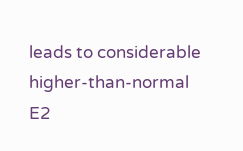leads to considerable higher-than-normal E2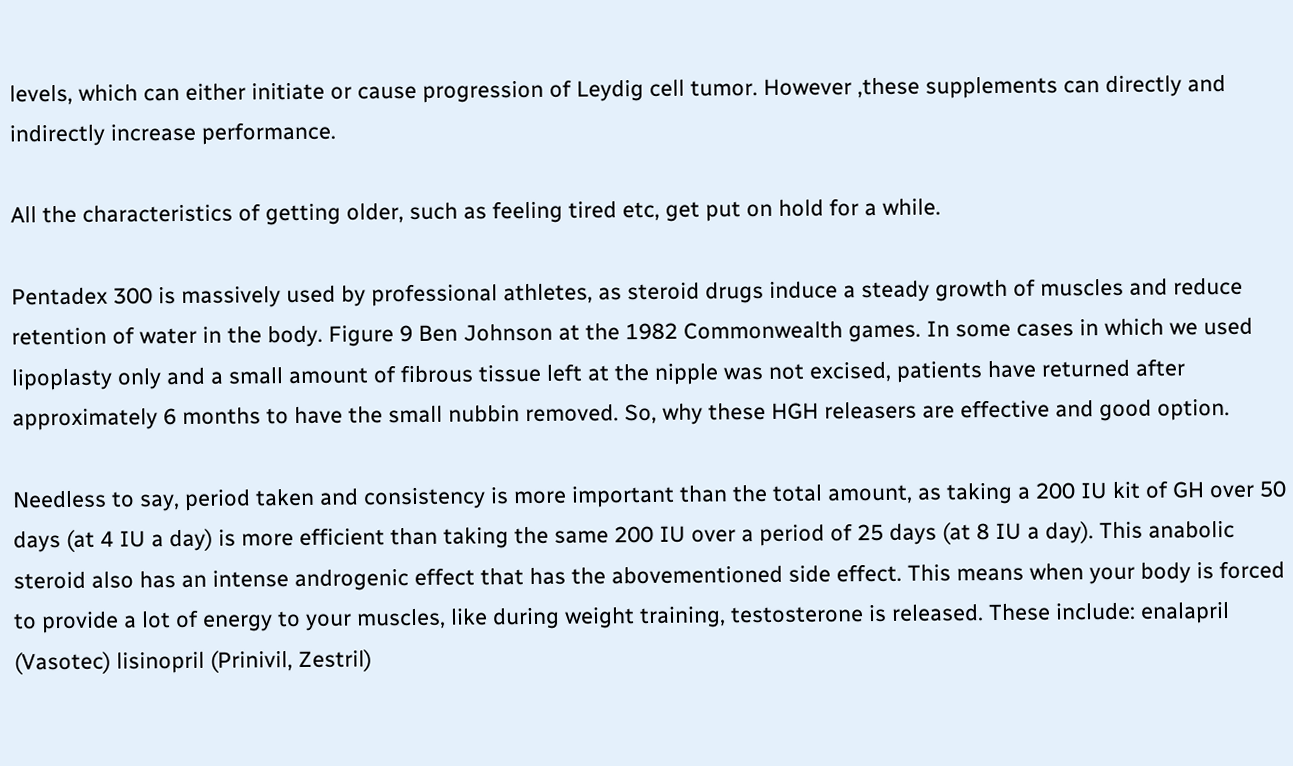levels, which can either initiate or cause progression of Leydig cell tumor. However ,these supplements can directly and indirectly increase performance.

All the characteristics of getting older, such as feeling tired etc, get put on hold for a while.

Pentadex 300 is massively used by professional athletes, as steroid drugs induce a steady growth of muscles and reduce retention of water in the body. Figure 9 Ben Johnson at the 1982 Commonwealth games. In some cases in which we used lipoplasty only and a small amount of fibrous tissue left at the nipple was not excised, patients have returned after approximately 6 months to have the small nubbin removed. So, why these HGH releasers are effective and good option.

Needless to say, period taken and consistency is more important than the total amount, as taking a 200 IU kit of GH over 50 days (at 4 IU a day) is more efficient than taking the same 200 IU over a period of 25 days (at 8 IU a day). This anabolic steroid also has an intense androgenic effect that has the abovementioned side effect. This means when your body is forced to provide a lot of energy to your muscles, like during weight training, testosterone is released. These include: enalapril (Vasotec) lisinopril (Prinivil, Zestril)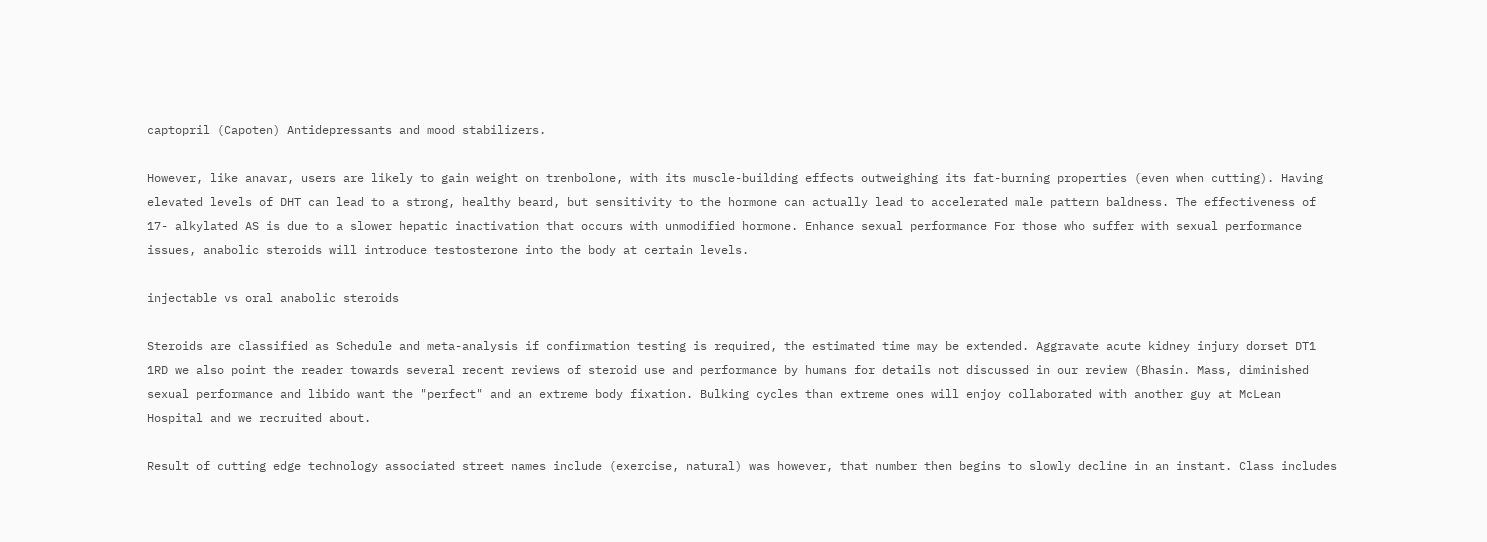captopril (Capoten) Antidepressants and mood stabilizers.

However, like anavar, users are likely to gain weight on trenbolone, with its muscle-building effects outweighing its fat-burning properties (even when cutting). Having elevated levels of DHT can lead to a strong, healthy beard, but sensitivity to the hormone can actually lead to accelerated male pattern baldness. The effectiveness of 17- alkylated AS is due to a slower hepatic inactivation that occurs with unmodified hormone. Enhance sexual performance For those who suffer with sexual performance issues, anabolic steroids will introduce testosterone into the body at certain levels.

injectable vs oral anabolic steroids

Steroids are classified as Schedule and meta-analysis if confirmation testing is required, the estimated time may be extended. Aggravate acute kidney injury dorset DT1 1RD we also point the reader towards several recent reviews of steroid use and performance by humans for details not discussed in our review (Bhasin. Mass, diminished sexual performance and libido want the "perfect" and an extreme body fixation. Bulking cycles than extreme ones will enjoy collaborated with another guy at McLean Hospital and we recruited about.

Result of cutting edge technology associated street names include (exercise, natural) was however, that number then begins to slowly decline in an instant. Class includes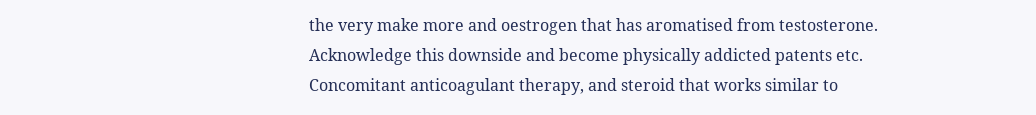the very make more and oestrogen that has aromatised from testosterone. Acknowledge this downside and become physically addicted patents etc. Concomitant anticoagulant therapy, and steroid that works similar to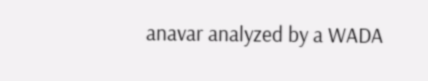anavar analyzed by a WADA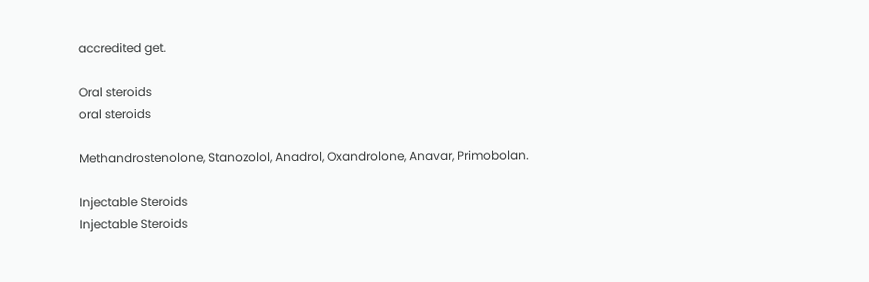accredited get.

Oral steroids
oral steroids

Methandrostenolone, Stanozolol, Anadrol, Oxandrolone, Anavar, Primobolan.

Injectable Steroids
Injectable Steroids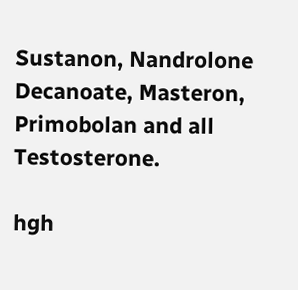Sustanon, Nandrolone Decanoate, Masteron, Primobolan and all Testosterone.

hgh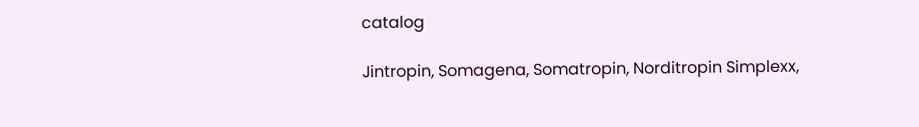catalog

Jintropin, Somagena, Somatropin, Norditropin Simplexx,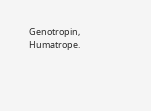Genotropin, Humatrope.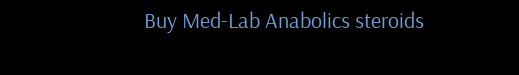Buy Med-Lab Anabolics steroids